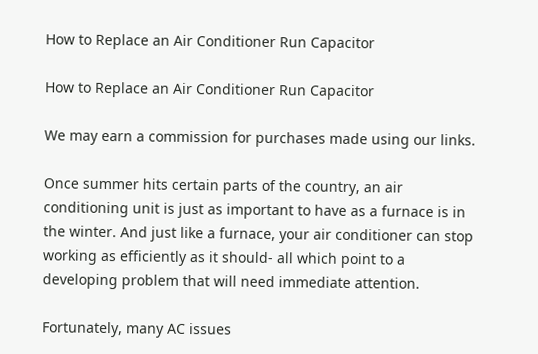How to Replace an Air Conditioner Run Capacitor

How to Replace an Air Conditioner Run Capacitor

We may earn a commission for purchases made using our links.

Once summer hits certain parts of the country, an air conditioning unit is just as important to have as a furnace is in the winter. And just like a furnace, your air conditioner can stop working as efficiently as it should- all which point to a developing problem that will need immediate attention.

Fortunately, many AC issues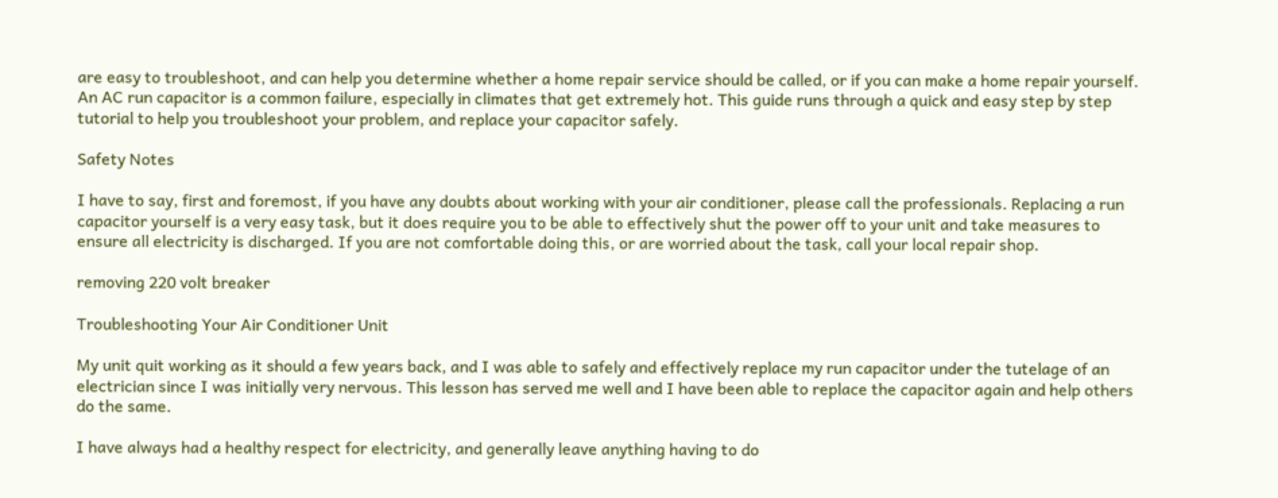are easy to troubleshoot, and can help you determine whether a home repair service should be called, or if you can make a home repair yourself. An AC run capacitor is a common failure, especially in climates that get extremely hot. This guide runs through a quick and easy step by step tutorial to help you troubleshoot your problem, and replace your capacitor safely.

Safety Notes

I have to say, first and foremost, if you have any doubts about working with your air conditioner, please call the professionals. Replacing a run capacitor yourself is a very easy task, but it does require you to be able to effectively shut the power off to your unit and take measures to ensure all electricity is discharged. If you are not comfortable doing this, or are worried about the task, call your local repair shop.

removing 220 volt breaker

Troubleshooting Your Air Conditioner Unit

My unit quit working as it should a few years back, and I was able to safely and effectively replace my run capacitor under the tutelage of an electrician since I was initially very nervous. This lesson has served me well and I have been able to replace the capacitor again and help others do the same.

I have always had a healthy respect for electricity, and generally leave anything having to do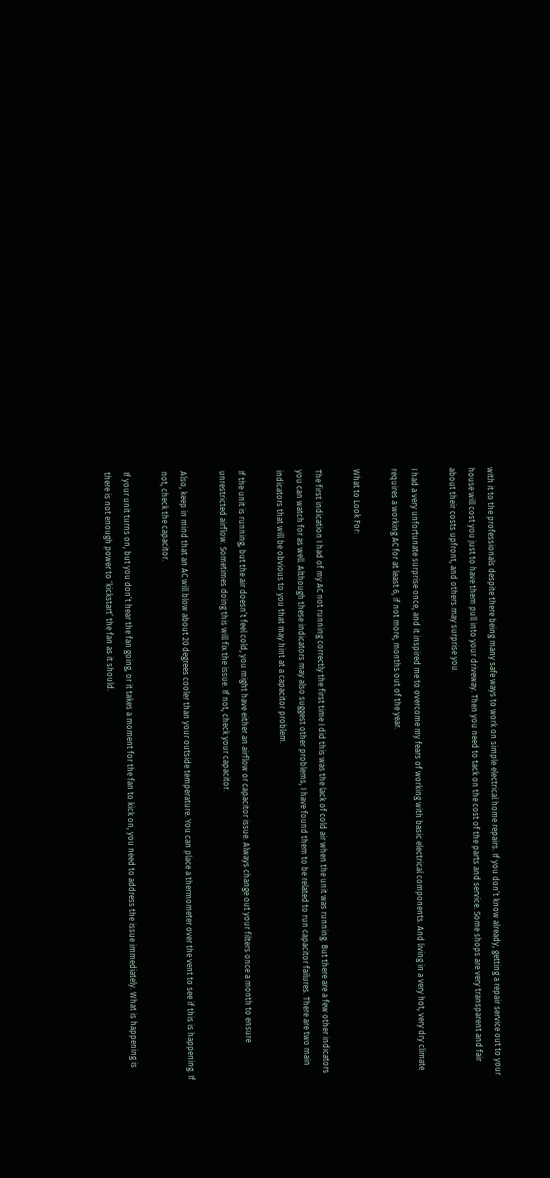with it to the professionals despite there being many safe ways to work on simple electrical home repairs. If you don’t know already, getting a repair service out to your house will cost you just to have them pull into your driveway. Then you need to tack on the cost of the parts and service. Some shops are very transparent and fair about their costs upfront, and others may surprise you.

I had a very unfortunate surprise once, and it inspired me to overcome my fears of working with basic electrical components. And living in a very hot, very dry climate requires a working AC for at least 6, if not more, months out of the year.

What to Look For:

The first indication I had of my AC not running correctly the first time I did this was the lack of cold air when the unit was running. But there are a few other indicators you can watch for as well. Although these indicators may also suggest other problems, I have found them to be related to run capacitor failures. There are two main indicators that will be obvious to you that may hint at a capacitor problem.

If the unit is running, but the air doesn’t feel cold, you might have either an airflow or capacitor issue. Always change out your filters once a month to ensure unrestricted airflow. Sometimes doing this will fix the issue. If not, check your capacitor.

Also, keep in mind that an AC will blow about 20 degrees cooler than your outside temperature. You can place a thermometer over the vent to see if this is happening. If not, check the capacitor.

If your unit turns on, but you don’t hear the fan going, or it takes a moment for the fan to kick on, you need to address the issue immediately. What is happening is there is not enough power to ‘kickstart’ the fan as it should.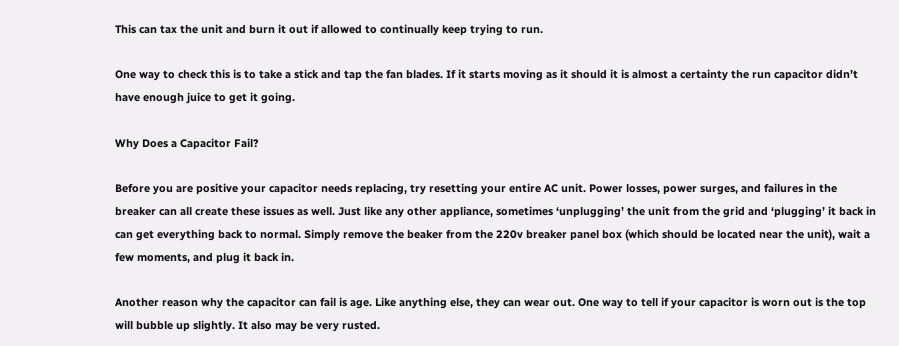This can tax the unit and burn it out if allowed to continually keep trying to run.

One way to check this is to take a stick and tap the fan blades. If it starts moving as it should it is almost a certainty the run capacitor didn’t have enough juice to get it going.

Why Does a Capacitor Fail?

Before you are positive your capacitor needs replacing, try resetting your entire AC unit. Power losses, power surges, and failures in the breaker can all create these issues as well. Just like any other appliance, sometimes ‘unplugging’ the unit from the grid and ‘plugging’ it back in can get everything back to normal. Simply remove the beaker from the 220v breaker panel box (which should be located near the unit), wait a few moments, and plug it back in.

Another reason why the capacitor can fail is age. Like anything else, they can wear out. One way to tell if your capacitor is worn out is the top will bubble up slightly. It also may be very rusted.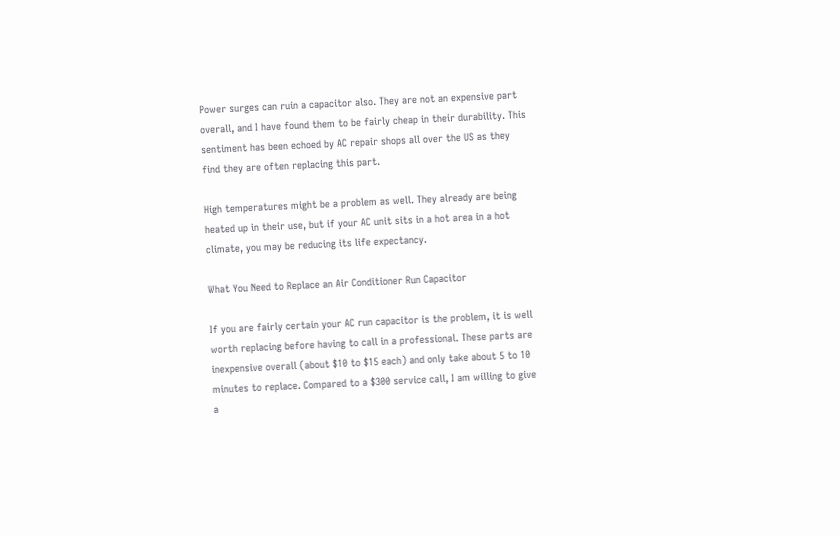Power surges can ruin a capacitor also. They are not an expensive part overall, and I have found them to be fairly cheap in their durability. This sentiment has been echoed by AC repair shops all over the US as they find they are often replacing this part.

High temperatures might be a problem as well. They already are being heated up in their use, but if your AC unit sits in a hot area in a hot climate, you may be reducing its life expectancy.

What You Need to Replace an Air Conditioner Run Capacitor

If you are fairly certain your AC run capacitor is the problem, it is well worth replacing before having to call in a professional. These parts are inexpensive overall (about $10 to $15 each) and only take about 5 to 10 minutes to replace. Compared to a $300 service call, I am willing to give a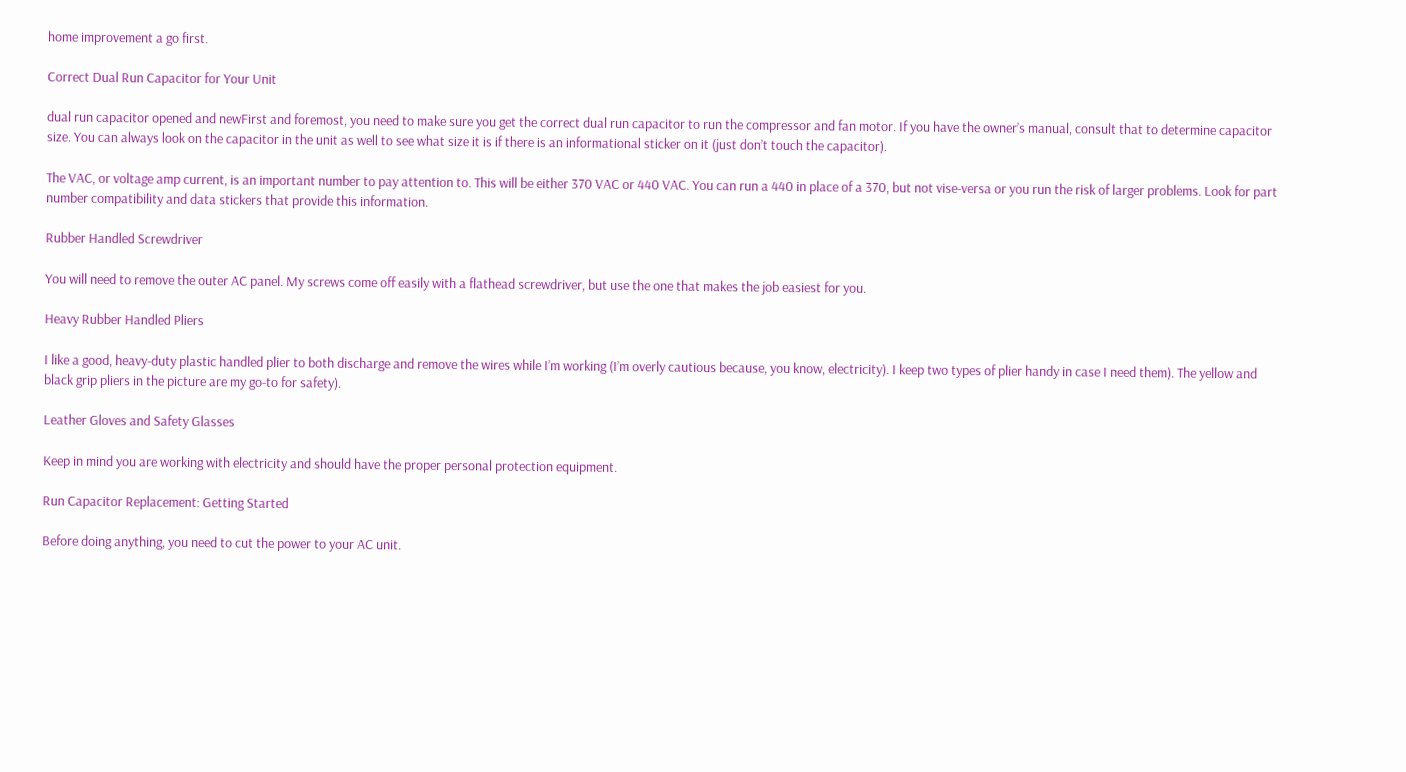home improvement a go first.

Correct Dual Run Capacitor for Your Unit

dual run capacitor opened and newFirst and foremost, you need to make sure you get the correct dual run capacitor to run the compressor and fan motor. If you have the owner’s manual, consult that to determine capacitor size. You can always look on the capacitor in the unit as well to see what size it is if there is an informational sticker on it (just don’t touch the capacitor).

The VAC, or voltage amp current, is an important number to pay attention to. This will be either 370 VAC or 440 VAC. You can run a 440 in place of a 370, but not vise-versa or you run the risk of larger problems. Look for part number compatibility and data stickers that provide this information.

Rubber Handled Screwdriver

You will need to remove the outer AC panel. My screws come off easily with a flathead screwdriver, but use the one that makes the job easiest for you.

Heavy Rubber Handled Pliers

I like a good, heavy-duty plastic handled plier to both discharge and remove the wires while I’m working (I’m overly cautious because, you know, electricity). I keep two types of plier handy in case I need them). The yellow and black grip pliers in the picture are my go-to for safety).

Leather Gloves and Safety Glasses

Keep in mind you are working with electricity and should have the proper personal protection equipment.

Run Capacitor Replacement: Getting Started

Before doing anything, you need to cut the power to your AC unit.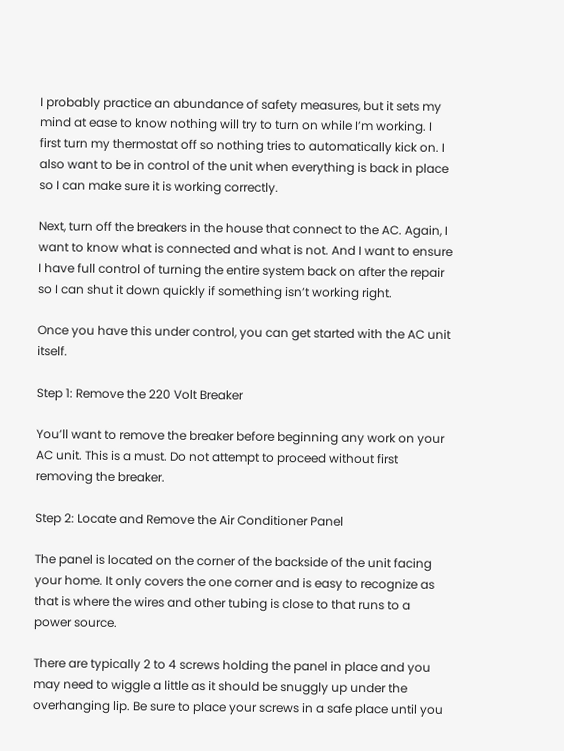I probably practice an abundance of safety measures, but it sets my mind at ease to know nothing will try to turn on while I’m working. I first turn my thermostat off so nothing tries to automatically kick on. I also want to be in control of the unit when everything is back in place so I can make sure it is working correctly.

Next, turn off the breakers in the house that connect to the AC. Again, I want to know what is connected and what is not. And I want to ensure I have full control of turning the entire system back on after the repair so I can shut it down quickly if something isn’t working right.

Once you have this under control, you can get started with the AC unit itself.

Step 1: Remove the 220 Volt Breaker

You’ll want to remove the breaker before beginning any work on your AC unit. This is a must. Do not attempt to proceed without first removing the breaker.

Step 2: Locate and Remove the Air Conditioner Panel

The panel is located on the corner of the backside of the unit facing your home. It only covers the one corner and is easy to recognize as that is where the wires and other tubing is close to that runs to a power source.

There are typically 2 to 4 screws holding the panel in place and you may need to wiggle a little as it should be snuggly up under the overhanging lip. Be sure to place your screws in a safe place until you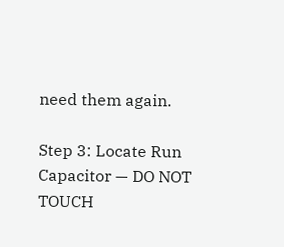need them again.

Step 3: Locate Run Capacitor — DO NOT TOUCH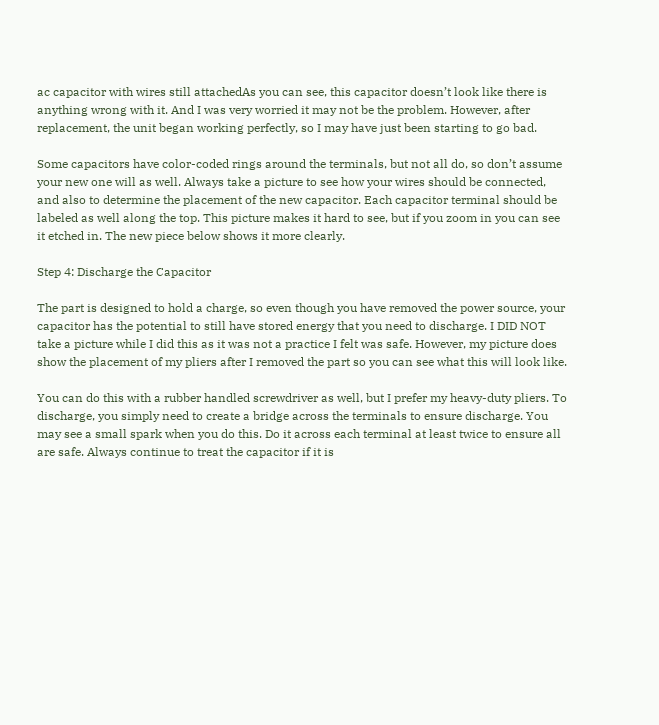ac capacitor with wires still attachedAs you can see, this capacitor doesn’t look like there is anything wrong with it. And I was very worried it may not be the problem. However, after replacement, the unit began working perfectly, so I may have just been starting to go bad.

Some capacitors have color-coded rings around the terminals, but not all do, so don’t assume your new one will as well. Always take a picture to see how your wires should be connected, and also to determine the placement of the new capacitor. Each capacitor terminal should be labeled as well along the top. This picture makes it hard to see, but if you zoom in you can see it etched in. The new piece below shows it more clearly.

Step 4: Discharge the Capacitor

The part is designed to hold a charge, so even though you have removed the power source, your capacitor has the potential to still have stored energy that you need to discharge. I DID NOT take a picture while I did this as it was not a practice I felt was safe. However, my picture does show the placement of my pliers after I removed the part so you can see what this will look like.

You can do this with a rubber handled screwdriver as well, but I prefer my heavy-duty pliers. To discharge, you simply need to create a bridge across the terminals to ensure discharge. You may see a small spark when you do this. Do it across each terminal at least twice to ensure all are safe. Always continue to treat the capacitor if it is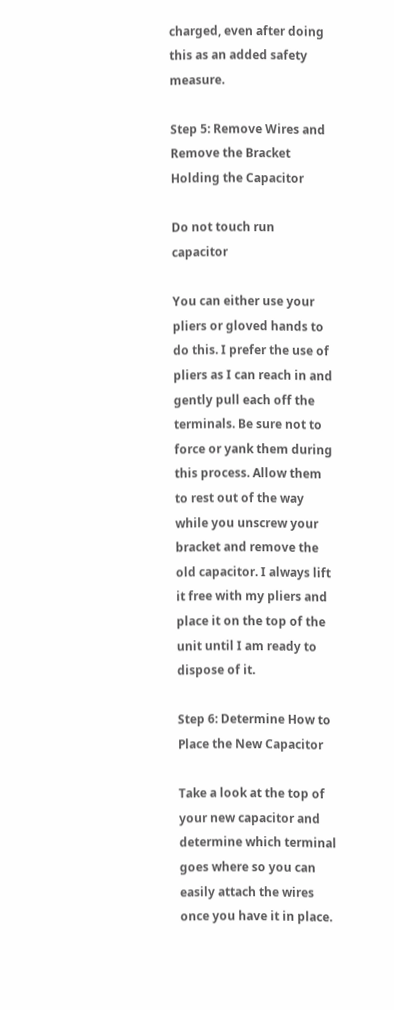charged, even after doing this as an added safety measure.

Step 5: Remove Wires and Remove the Bracket Holding the Capacitor

Do not touch run capacitor

You can either use your pliers or gloved hands to do this. I prefer the use of pliers as I can reach in and gently pull each off the terminals. Be sure not to force or yank them during this process. Allow them to rest out of the way while you unscrew your bracket and remove the old capacitor. I always lift it free with my pliers and place it on the top of the unit until I am ready to dispose of it.

Step 6: Determine How to Place the New Capacitor

Take a look at the top of your new capacitor and determine which terminal goes where so you can easily attach the wires once you have it in place.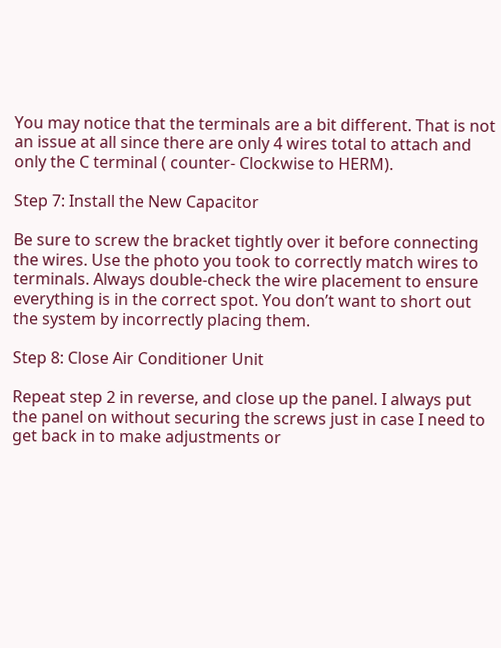You may notice that the terminals are a bit different. That is not an issue at all since there are only 4 wires total to attach and only the C terminal ( counter- Clockwise to HERM).

Step 7: Install the New Capacitor

Be sure to screw the bracket tightly over it before connecting the wires. Use the photo you took to correctly match wires to terminals. Always double-check the wire placement to ensure everything is in the correct spot. You don’t want to short out the system by incorrectly placing them.

Step 8: Close Air Conditioner Unit

Repeat step 2 in reverse, and close up the panel. I always put the panel on without securing the screws just in case I need to get back in to make adjustments or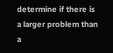determine if there is a larger problem than a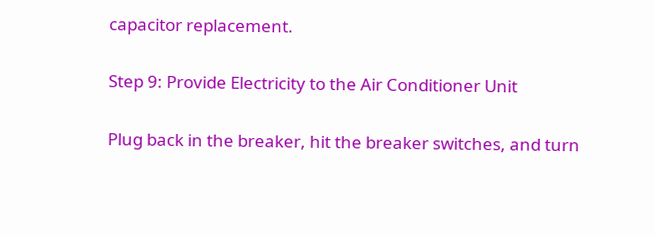capacitor replacement.

Step 9: Provide Electricity to the Air Conditioner Unit

Plug back in the breaker, hit the breaker switches, and turn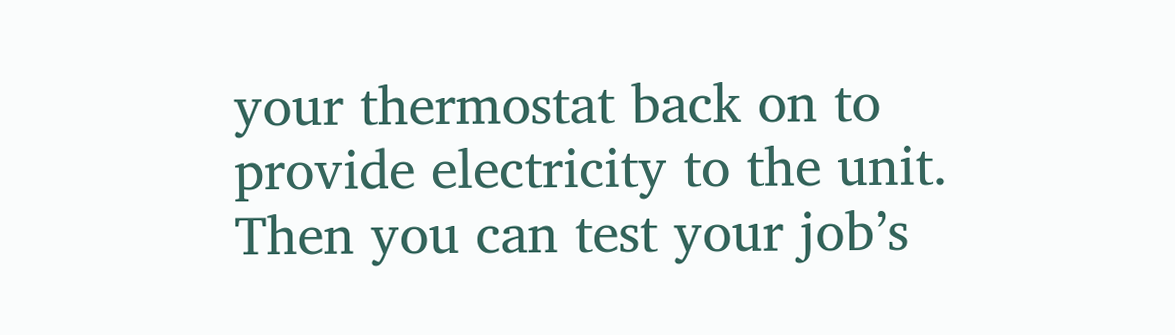your thermostat back on to provide electricity to the unit. Then you can test your job’s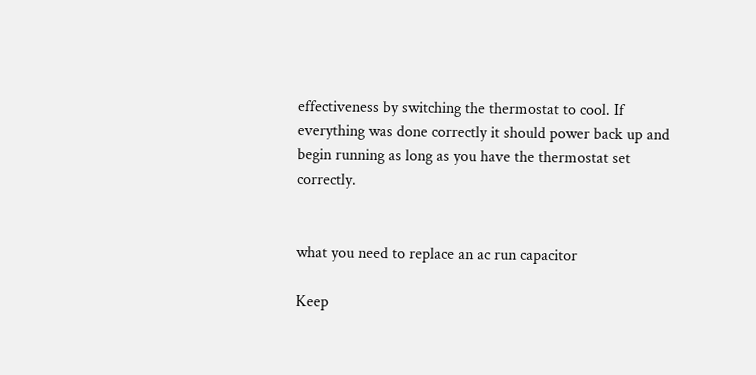effectiveness by switching the thermostat to cool. If everything was done correctly it should power back up and begin running as long as you have the thermostat set correctly.


what you need to replace an ac run capacitor

Keep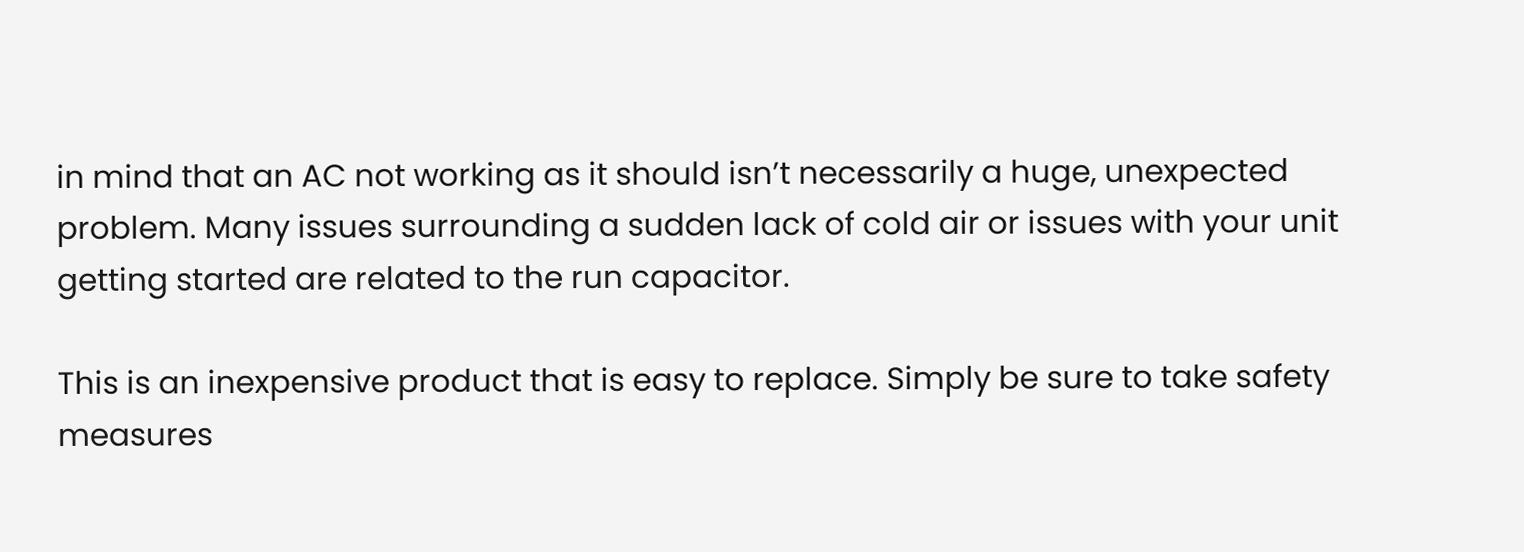in mind that an AC not working as it should isn’t necessarily a huge, unexpected problem. Many issues surrounding a sudden lack of cold air or issues with your unit getting started are related to the run capacitor.

This is an inexpensive product that is easy to replace. Simply be sure to take safety measures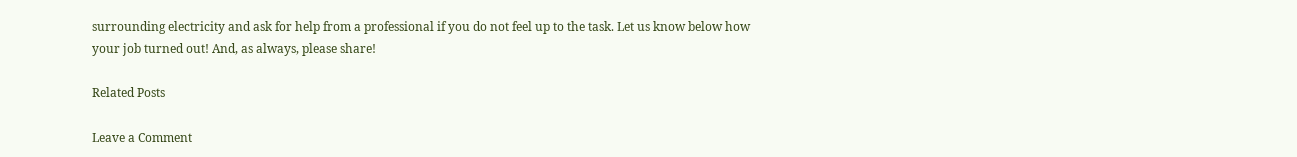surrounding electricity and ask for help from a professional if you do not feel up to the task. Let us know below how your job turned out! And, as always, please share!

Related Posts

Leave a Comment